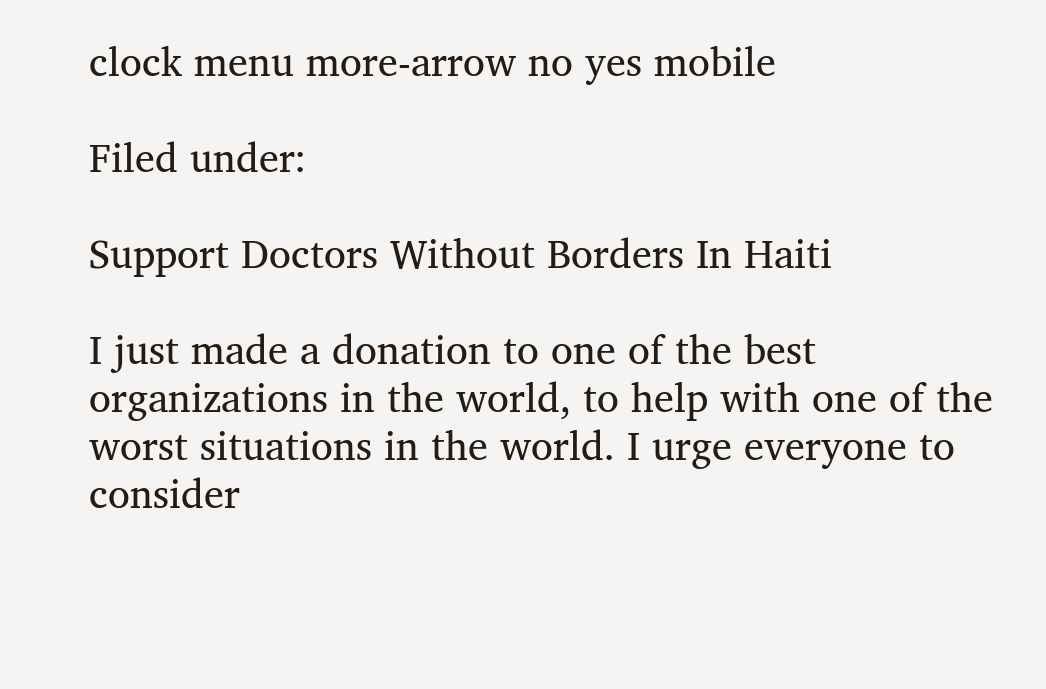clock menu more-arrow no yes mobile

Filed under:

Support Doctors Without Borders In Haiti

I just made a donation to one of the best organizations in the world, to help with one of the worst situations in the world. I urge everyone to consider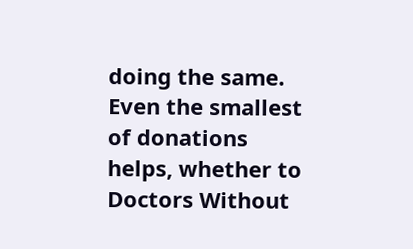doing the same. Even the smallest of donations helps, whether to Doctors Without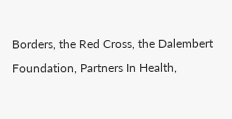Borders, the Red Cross, the Dalembert Foundation, Partners In Health,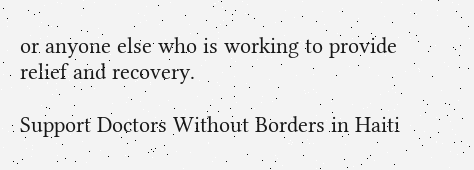or anyone else who is working to provide relief and recovery.

Support Doctors Without Borders in Haiti